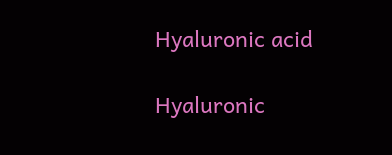Hyaluronic acid

Hyaluronic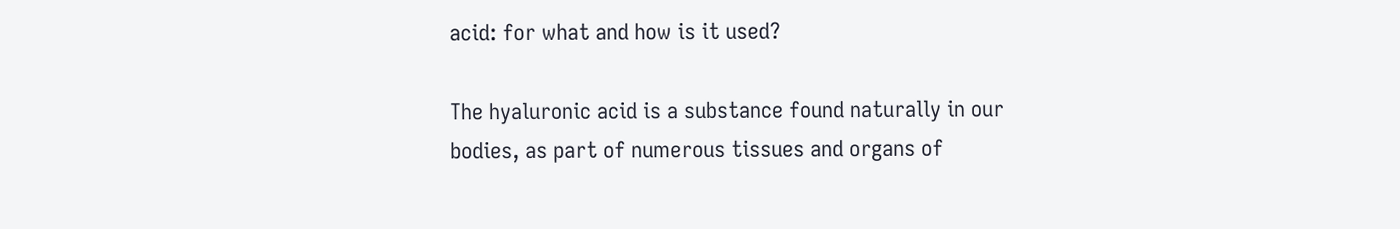acid: for what and how is it used?

The hyaluronic acid is a substance found naturally in our bodies, as part of numerous tissues and organs of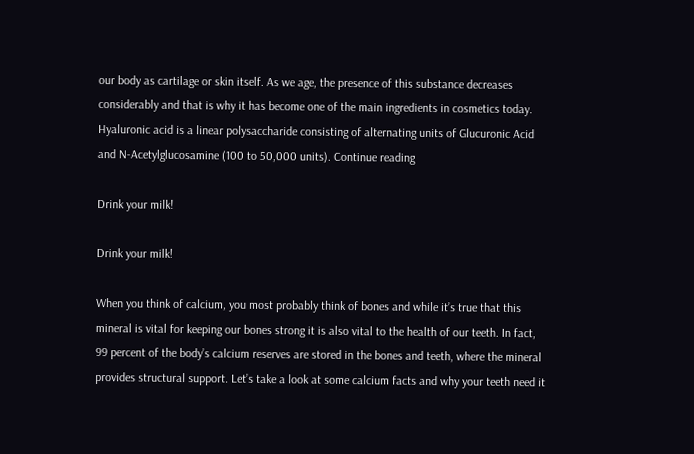our body as cartilage or skin itself. As we age, the presence of this substance decreases considerably and that is why it has become one of the main ingredients in cosmetics today. Hyaluronic acid is a linear polysaccharide consisting of alternating units of Glucuronic Acid and N-Acetylglucosamine (100 to 50,000 units). Continue reading

Drink your milk!

Drink your milk!

When you think of calcium, you most probably think of bones and while it’s true that this mineral is vital for keeping our bones strong it is also vital to the health of our teeth. In fact, 99 percent of the body’s calcium reserves are stored in the bones and teeth, where the mineral provides structural support. Let’s take a look at some calcium facts and why your teeth need it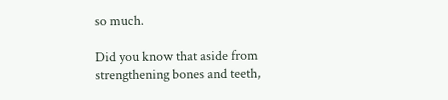so much.

Did you know that aside from strengthening bones and teeth,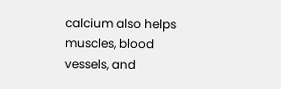calcium also helps muscles, blood vessels, and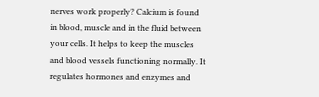nerves work properly? Calcium is found in blood, muscle and in the fluid between your cells. It helps to keep the muscles and blood vessels functioning normally. It regulates hormones and enzymes and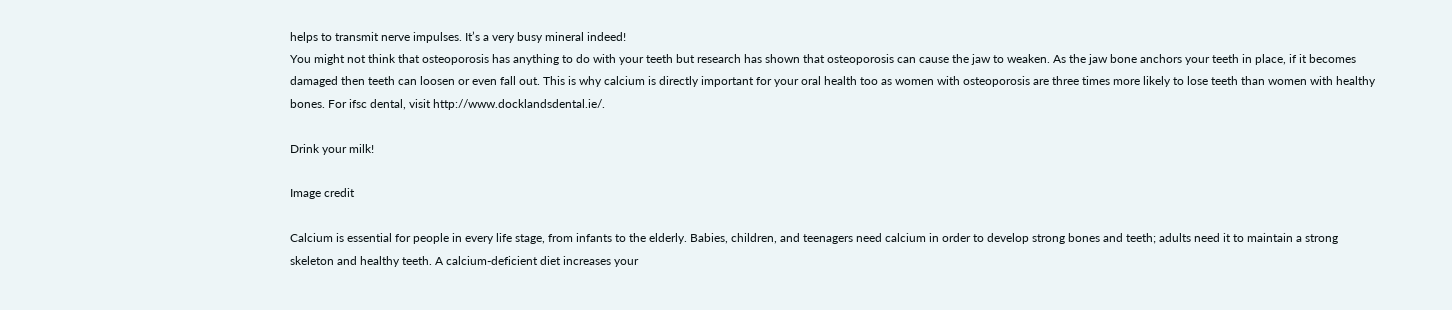helps to transmit nerve impulses. It’s a very busy mineral indeed!
You might not think that osteoporosis has anything to do with your teeth but research has shown that osteoporosis can cause the jaw to weaken. As the jaw bone anchors your teeth in place, if it becomes damaged then teeth can loosen or even fall out. This is why calcium is directly important for your oral health too as women with osteoporosis are three times more likely to lose teeth than women with healthy bones. For ifsc dental, visit http://www.docklandsdental.ie/.

Drink your milk!

Image credit

Calcium is essential for people in every life stage, from infants to the elderly. Babies, children, and teenagers need calcium in order to develop strong bones and teeth; adults need it to maintain a strong skeleton and healthy teeth. A calcium-deficient diet increases your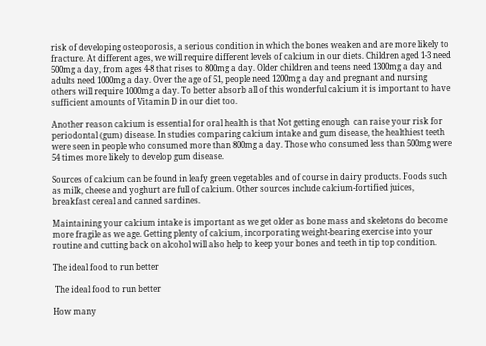risk of developing osteoporosis, a serious condition in which the bones weaken and are more likely to fracture. At different ages, we will require different levels of calcium in our diets. Children aged 1-3 need 500mg a day, from ages 4-8 that rises to 800mg a day. Older children and teens need 1300mg a day and adults need 1000mg a day. Over the age of 51, people need 1200mg a day and pregnant and nursing  others will require 1000mg a day. To better absorb all of this wonderful calcium it is important to have sufficient amounts of Vitamin D in our diet too.

Another reason calcium is essential for oral health is that Not getting enough  can raise your risk for periodontal (gum) disease. In studies comparing calcium intake and gum disease, the healthiest teeth were seen in people who consumed more than 800mg a day. Those who consumed less than 500mg were 54 times more likely to develop gum disease.

Sources of calcium can be found in leafy green vegetables and of course in dairy products. Foods such as milk, cheese and yoghurt are full of calcium. Other sources include calcium-fortified juices, breakfast cereal and canned sardines.

Maintaining your calcium intake is important as we get older as bone mass and skeletons do become more fragile as we age. Getting plenty of calcium, incorporating weight-bearing exercise into your routine and cutting back on alcohol will also help to keep your bones and teeth in tip top condition.

The ideal food to run better

 The ideal food to run better

How many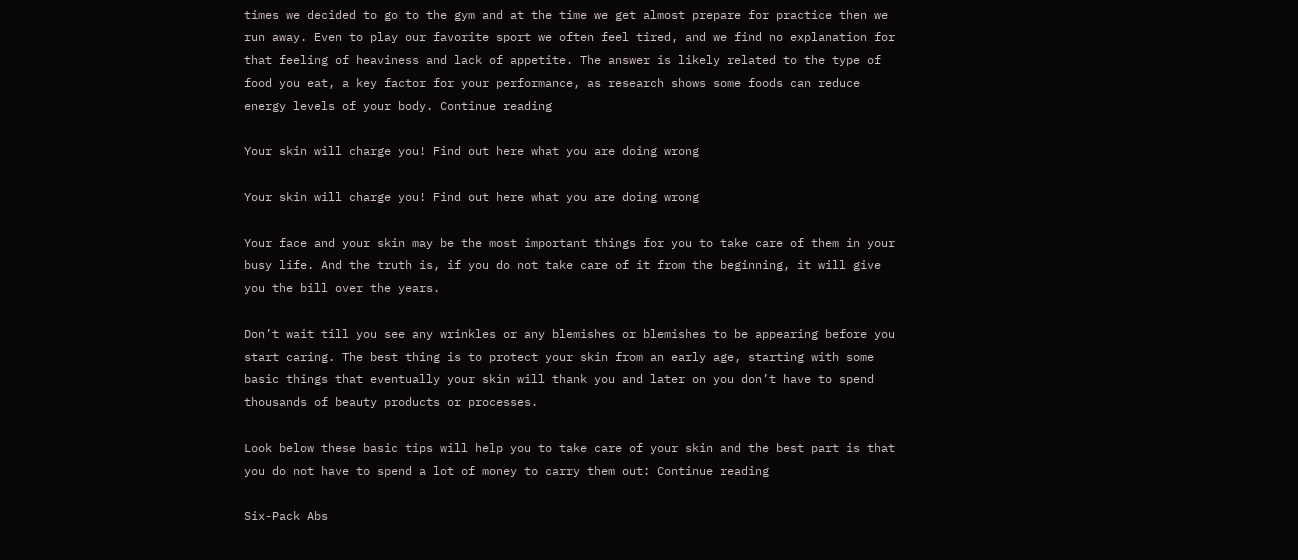times we decided to go to the gym and at the time we get almost prepare for practice then we run away. Even to play our favorite sport we often feel tired, and we find no explanation for that feeling of heaviness and lack of appetite. The answer is likely related to the type of food you eat, a key factor for your performance, as research shows some foods can reduce energy levels of your body. Continue reading

Your skin will charge you! Find out here what you are doing wrong

Your skin will charge you! Find out here what you are doing wrong

Your face and your skin may be the most important things for you to take care of them in your busy life. And the truth is, if you do not take care of it from the beginning, it will give you the bill over the years.

Don’t wait till you see any wrinkles or any blemishes or blemishes to be appearing before you start caring. The best thing is to protect your skin from an early age, starting with some basic things that eventually your skin will thank you and later on you don’t have to spend thousands of beauty products or processes.

Look below these basic tips will help you to take care of your skin and the best part is that you do not have to spend a lot of money to carry them out: Continue reading

Six-Pack Abs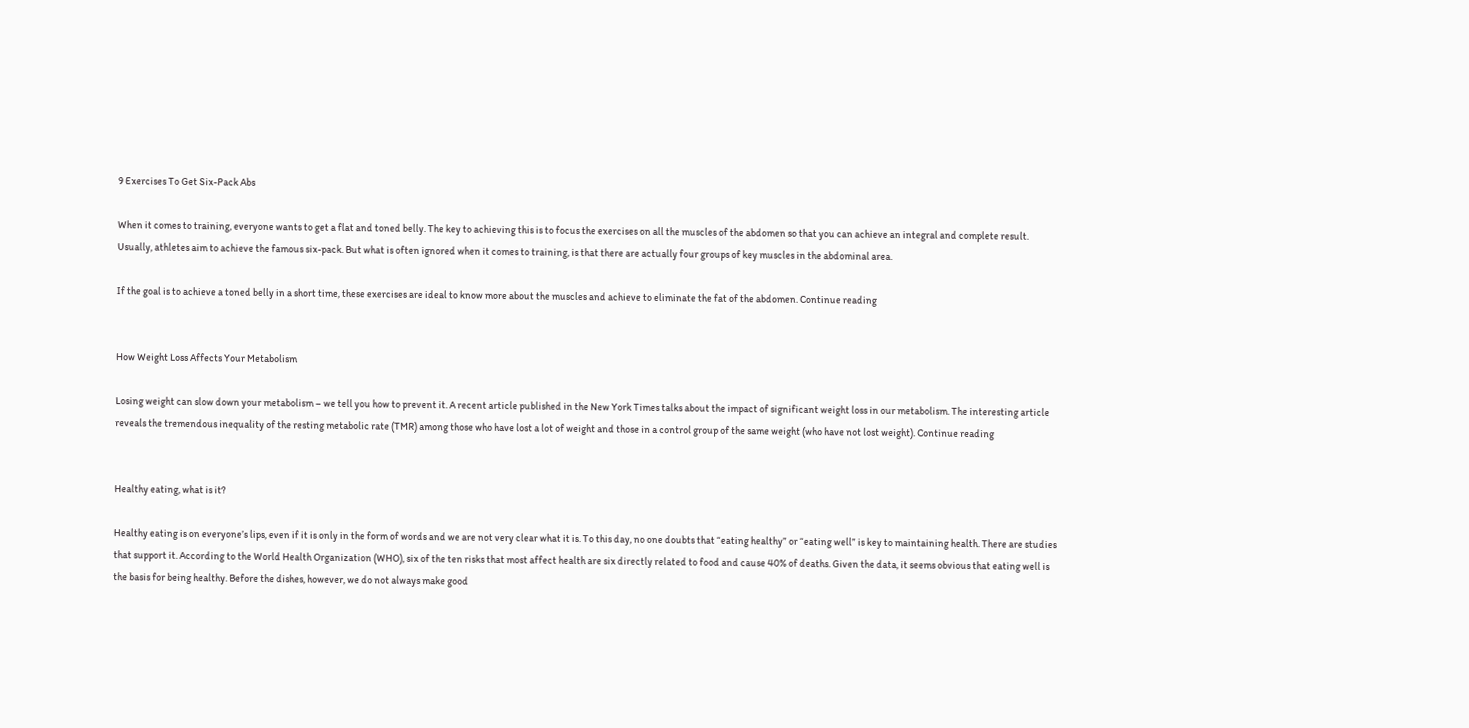9 Exercises To Get Six-Pack Abs

When it comes to training, everyone wants to get a flat and toned belly. The key to achieving this is to focus the exercises on all the muscles of the abdomen so that you can achieve an integral and complete result. Usually, athletes aim to achieve the famous six-pack. But what is often ignored when it comes to training, is that there are actually four groups of key muscles in the abdominal area.

If the goal is to achieve a toned belly in a short time, these exercises are ideal to know more about the muscles and achieve to eliminate the fat of the abdomen. Continue reading


How Weight Loss Affects Your Metabolism

Losing weight can slow down your metabolism – we tell you how to prevent it. A recent article published in the New York Times talks about the impact of significant weight loss in our metabolism. The interesting article reveals the tremendous inequality of the resting metabolic rate (TMR) among those who have lost a lot of weight and those in a control group of the same weight (who have not lost weight). Continue reading


Healthy eating, what is it?

Healthy eating is on everyone’s lips, even if it is only in the form of words and we are not very clear what it is. To this day, no one doubts that “eating healthy” or “eating well” is key to maintaining health. There are studies that support it. According to the World Health Organization (WHO), six of the ten risks that most affect health are six directly related to food and cause 40% of deaths. Given the data, it seems obvious that eating well is the basis for being healthy. Before the dishes, however, we do not always make good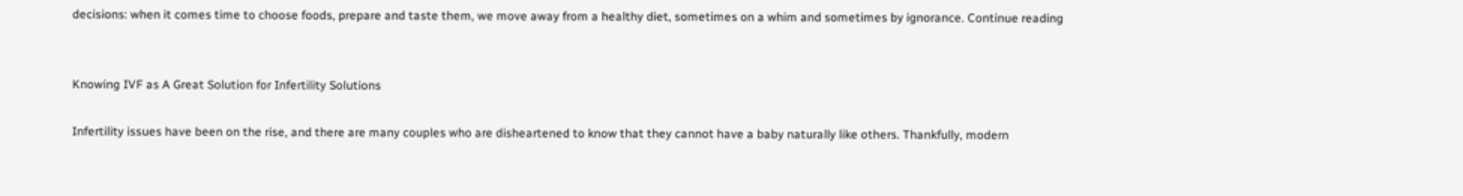decisions: when it comes time to choose foods, prepare and taste them, we move away from a healthy diet, sometimes on a whim and sometimes by ignorance. Continue reading


Knowing IVF as A Great Solution for Infertility Solutions

Infertility issues have been on the rise, and there are many couples who are disheartened to know that they cannot have a baby naturally like others. Thankfully, modern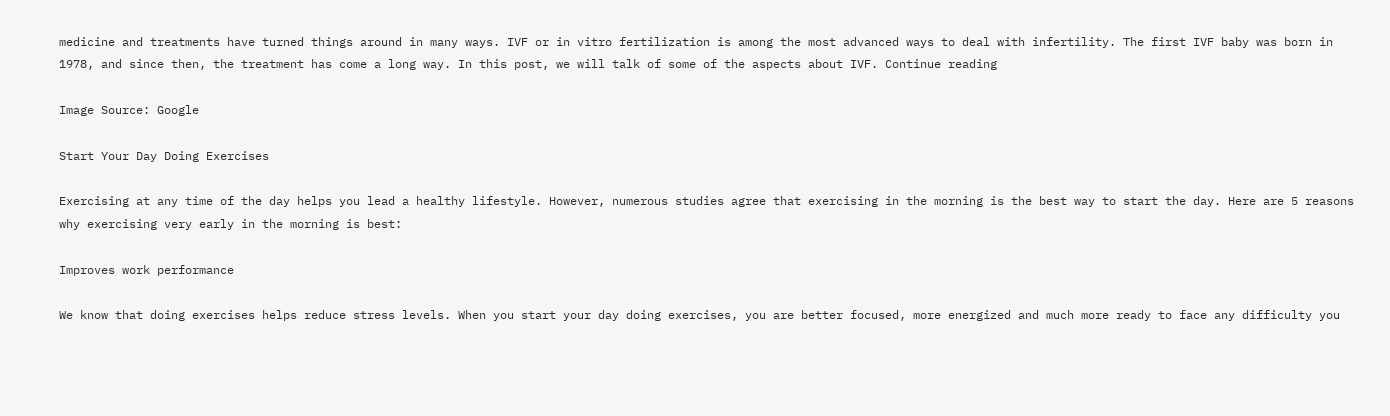medicine and treatments have turned things around in many ways. IVF or in vitro fertilization is among the most advanced ways to deal with infertility. The first IVF baby was born in 1978, and since then, the treatment has come a long way. In this post, we will talk of some of the aspects about IVF. Continue reading

Image Source: Google

Start Your Day Doing Exercises

Exercising at any time of the day helps you lead a healthy lifestyle. However, numerous studies agree that exercising in the morning is the best way to start the day. Here are 5 reasons why exercising very early in the morning is best:

Improves work performance

We know that doing exercises helps reduce stress levels. When you start your day doing exercises, you are better focused, more energized and much more ready to face any difficulty you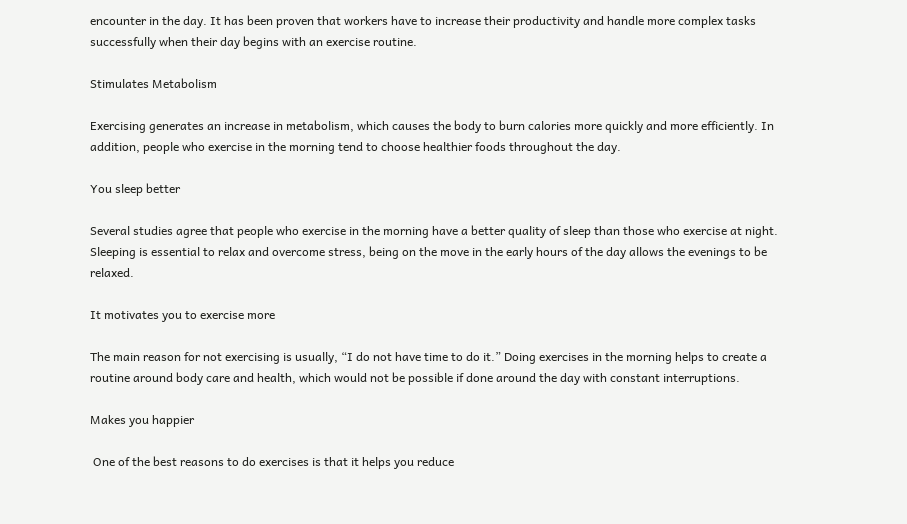encounter in the day. It has been proven that workers have to increase their productivity and handle more complex tasks successfully when their day begins with an exercise routine.

Stimulates Metabolism

Exercising generates an increase in metabolism, which causes the body to burn calories more quickly and more efficiently. In addition, people who exercise in the morning tend to choose healthier foods throughout the day.

You sleep better

Several studies agree that people who exercise in the morning have a better quality of sleep than those who exercise at night. Sleeping is essential to relax and overcome stress, being on the move in the early hours of the day allows the evenings to be relaxed.

It motivates you to exercise more

The main reason for not exercising is usually, “I do not have time to do it.” Doing exercises in the morning helps to create a routine around body care and health, which would not be possible if done around the day with constant interruptions.

Makes you happier

 One of the best reasons to do exercises is that it helps you reduce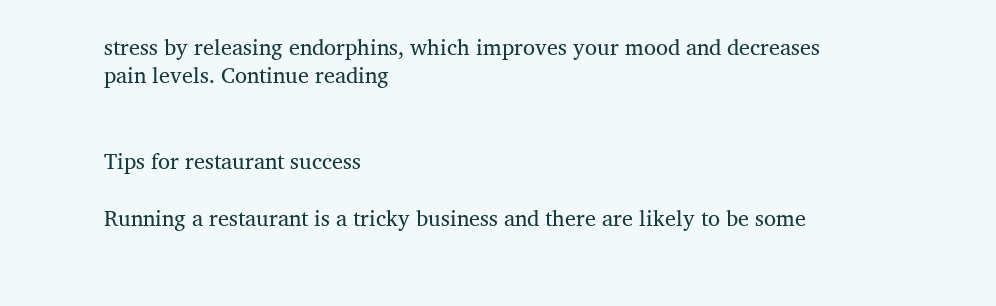stress by releasing endorphins, which improves your mood and decreases pain levels. Continue reading


Tips for restaurant success

Running a restaurant is a tricky business and there are likely to be some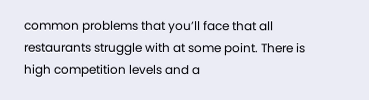common problems that you’ll face that all restaurants struggle with at some point. There is high competition levels and a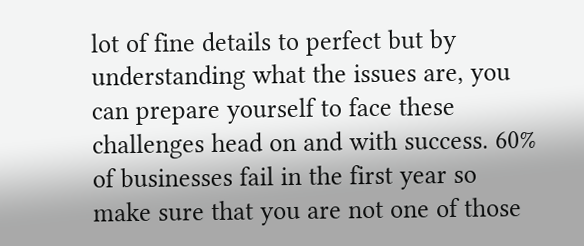lot of fine details to perfect but by understanding what the issues are, you can prepare yourself to face these challenges head on and with success. 60% of businesses fail in the first year so make sure that you are not one of those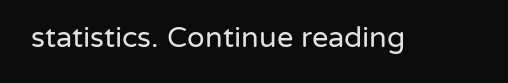statistics. Continue reading